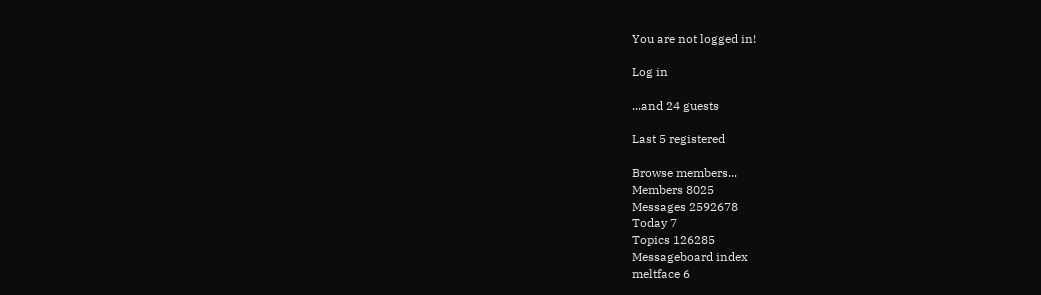You are not logged in!

Log in

...and 24 guests

Last 5 registered

Browse members...
Members 8025
Messages 2592678
Today 7
Topics 126285
Messageboard index
meltface 6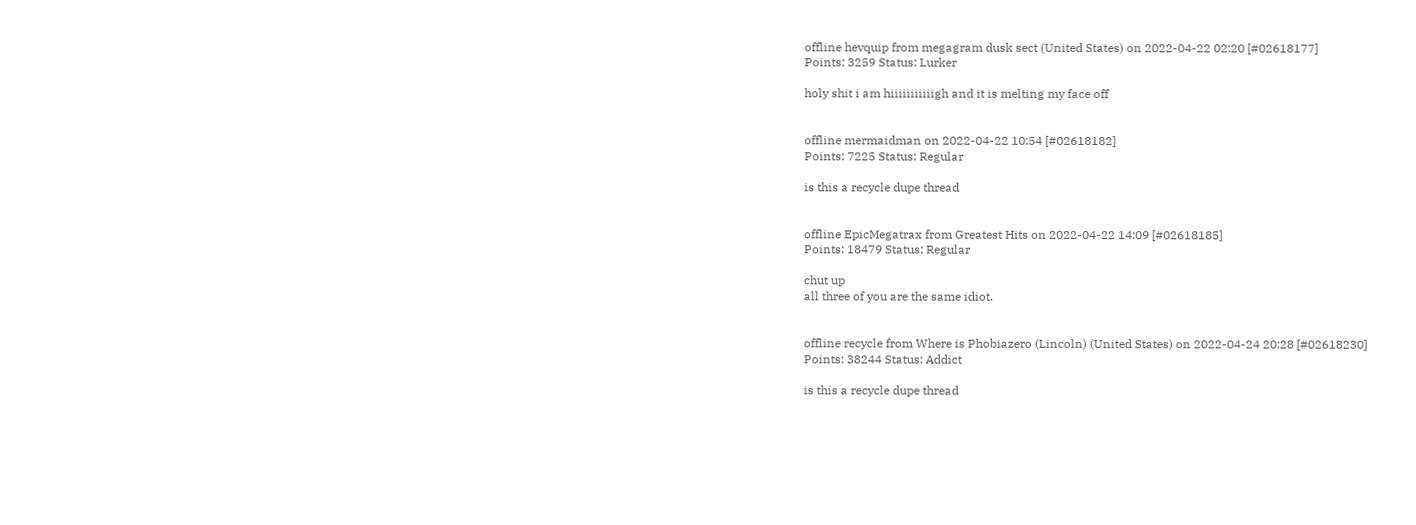offline hevquip from megagram dusk sect (United States) on 2022-04-22 02:20 [#02618177]
Points: 3259 Status: Lurker

holy shit i am hiiiiiiiiiiigh and it is melting my face off


offline mermaidman on 2022-04-22 10:54 [#02618182]
Points: 7225 Status: Regular

is this a recycle dupe thread


offline EpicMegatrax from Greatest Hits on 2022-04-22 14:09 [#02618185]
Points: 18479 Status: Regular

chut up
all three of you are the same idiot.


offline recycle from Where is Phobiazero (Lincoln) (United States) on 2022-04-24 20:28 [#02618230]
Points: 38244 Status: Addict

is this a recycle dupe thread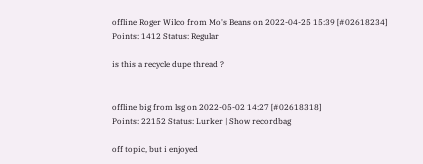offline Roger Wilco from Mo's Beans on 2022-04-25 15:39 [#02618234]
Points: 1412 Status: Regular

is this a recycle dupe thread ?


offline big from lsg on 2022-05-02 14:27 [#02618318]
Points: 22152 Status: Lurker | Show recordbag

off topic, but i enjoyed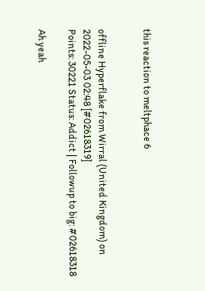this reaction to meltphace 6


offline Hyperflake from Wirral (United Kingdom) on 2022-05-03 02:48 [#02618319]
Points: 30221 Status: Addict | Followup to big: #02618318

Ah yeah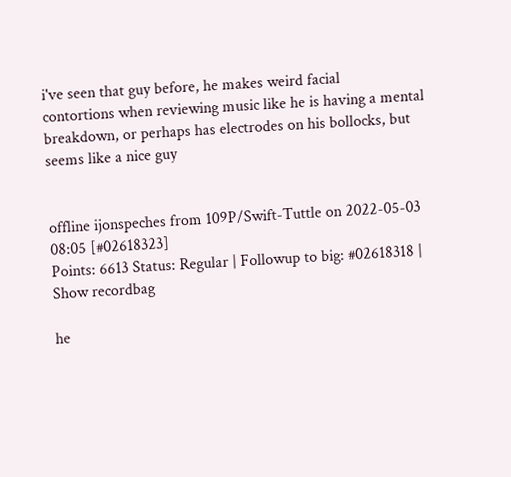i've seen that guy before, he makes weird facial
contortions when reviewing music like he is having a mental
breakdown, or perhaps has electrodes on his bollocks, but
seems like a nice guy


offline ijonspeches from 109P/Swift-Tuttle on 2022-05-03 08:05 [#02618323]
Points: 6613 Status: Regular | Followup to big: #02618318 | Show recordbag

he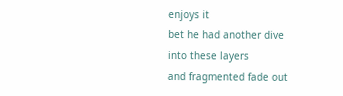enjoys it
bet he had another dive into these layers
and fragmented fade out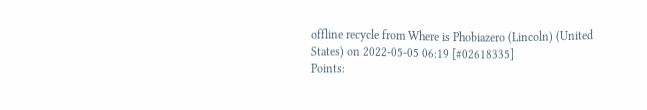offline recycle from Where is Phobiazero (Lincoln) (United States) on 2022-05-05 06:19 [#02618335]
Points: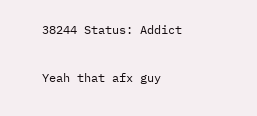38244 Status: Addict

Yeah that afx guy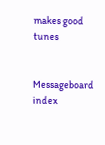makes good tunes


Messageboard index